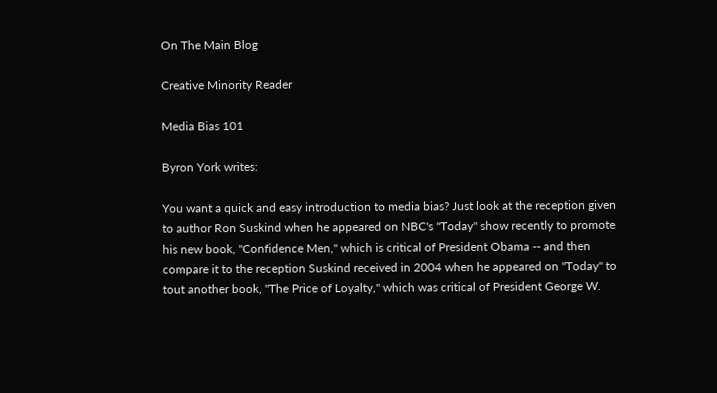On The Main Blog

Creative Minority Reader

Media Bias 101

Byron York writes:

You want a quick and easy introduction to media bias? Just look at the reception given to author Ron Suskind when he appeared on NBC's "Today" show recently to promote his new book, "Confidence Men," which is critical of President Obama -- and then compare it to the reception Suskind received in 2004 when he appeared on "Today" to tout another book, "The Price of Loyalty," which was critical of President George W.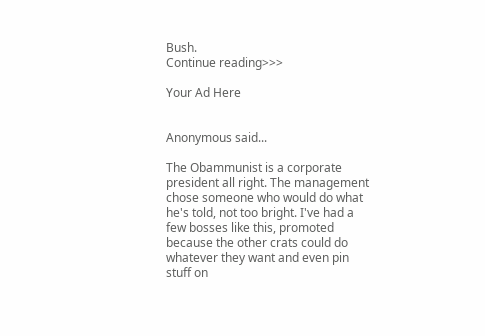Bush.
Continue reading>>>

Your Ad Here


Anonymous said...

The Obammunist is a corporate president all right. The management chose someone who would do what he's told, not too bright. I've had a few bosses like this, promoted because the other crats could do whatever they want and even pin stuff on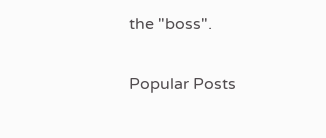the "boss".

Popular Posts